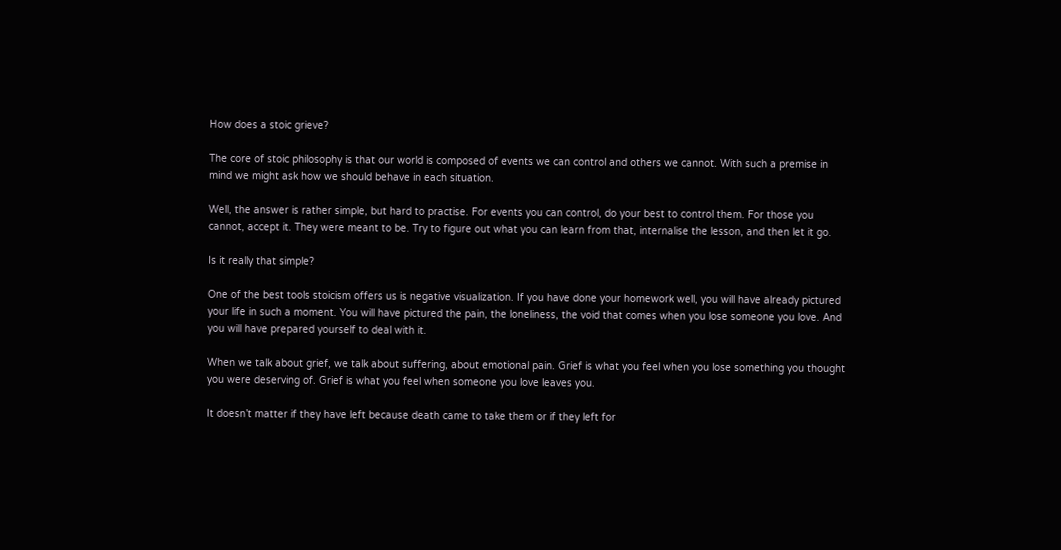How does a stoic grieve?

The core of stoic philosophy is that our world is composed of events we can control and others we cannot. With such a premise in mind we might ask how we should behave in each situation.

Well, the answer is rather simple, but hard to practise. For events you can control, do your best to control them. For those you cannot, accept it. They were meant to be. Try to figure out what you can learn from that, internalise the lesson, and then let it go.

Is it really that simple?

One of the best tools stoicism offers us is negative visualization. If you have done your homework well, you will have already pictured your life in such a moment. You will have pictured the pain, the loneliness, the void that comes when you lose someone you love. And you will have prepared yourself to deal with it.

When we talk about grief, we talk about suffering, about emotional pain. Grief is what you feel when you lose something you thought you were deserving of. Grief is what you feel when someone you love leaves you.

It doesn’t matter if they have left because death came to take them or if they left for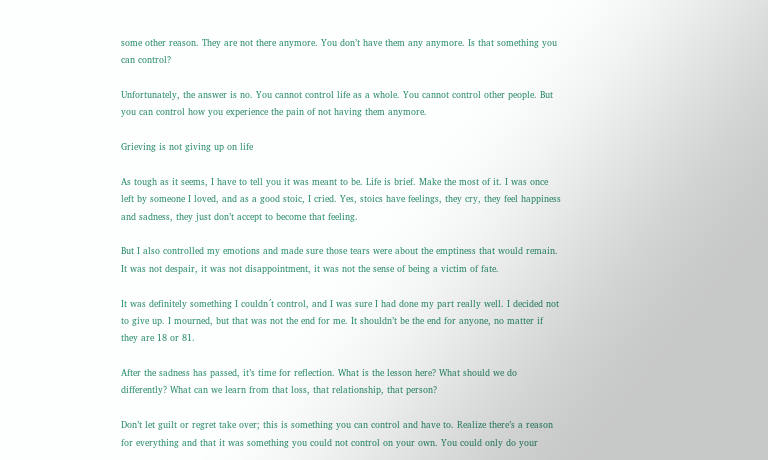some other reason. They are not there anymore. You don’t have them any anymore. Is that something you can control?

Unfortunately, the answer is no. You cannot control life as a whole. You cannot control other people. But you can control how you experience the pain of not having them anymore.

Grieving is not giving up on life

As tough as it seems, I have to tell you it was meant to be. Life is brief. Make the most of it. I was once left by someone I loved, and as a good stoic, I cried. Yes, stoics have feelings, they cry, they feel happiness and sadness, they just don’t accept to become that feeling.

But I also controlled my emotions and made sure those tears were about the emptiness that would remain. It was not despair, it was not disappointment, it was not the sense of being a victim of fate.

It was definitely something I couldn´t control, and I was sure I had done my part really well. I decided not to give up. I mourned, but that was not the end for me. It shouldn’t be the end for anyone, no matter if they are 18 or 81.

After the sadness has passed, it’s time for reflection. What is the lesson here? What should we do differently? What can we learn from that loss, that relationship, that person?

Don’t let guilt or regret take over; this is something you can control and have to. Realize there’s a reason for everything and that it was something you could not control on your own. You could only do your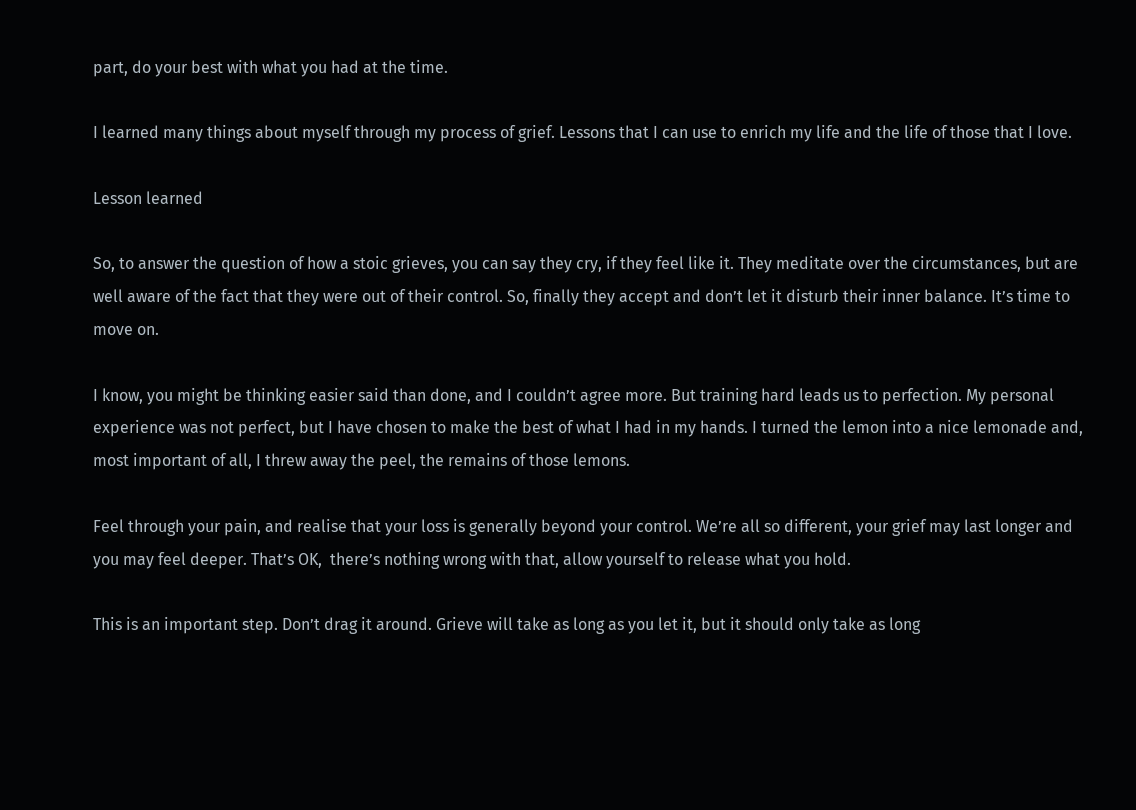part, do your best with what you had at the time.

I learned many things about myself through my process of grief. Lessons that I can use to enrich my life and the life of those that I love.

Lesson learned

So, to answer the question of how a stoic grieves, you can say they cry, if they feel like it. They meditate over the circumstances, but are well aware of the fact that they were out of their control. So, finally they accept and don’t let it disturb their inner balance. It’s time to move on.

I know, you might be thinking easier said than done, and I couldn’t agree more. But training hard leads us to perfection. My personal experience was not perfect, but I have chosen to make the best of what I had in my hands. I turned the lemon into a nice lemonade and, most important of all, I threw away the peel, the remains of those lemons.

Feel through your pain, and realise that your loss is generally beyond your control. We’re all so different, your grief may last longer and you may feel deeper. That’s OK,  there’s nothing wrong with that, allow yourself to release what you hold.

This is an important step. Don’t drag it around. Grieve will take as long as you let it, but it should only take as long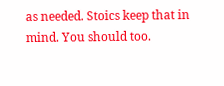as needed. Stoics keep that in mind. You should too.